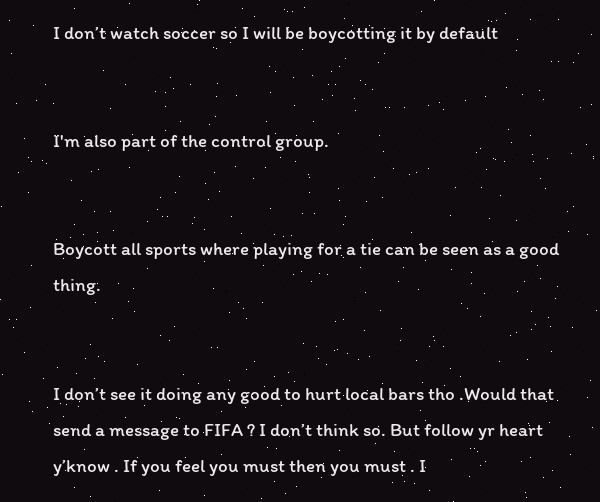I don’t watch soccer so I will be boycotting it by default


I'm also part of the control group.


Boycott all sports where playing for a tie can be seen as a good thing.


I don’t see it doing any good to hurt local bars tho .Would that send a message to FIFA ? I don’t think so. But follow yr heart y’know . If you feel you must then you must . I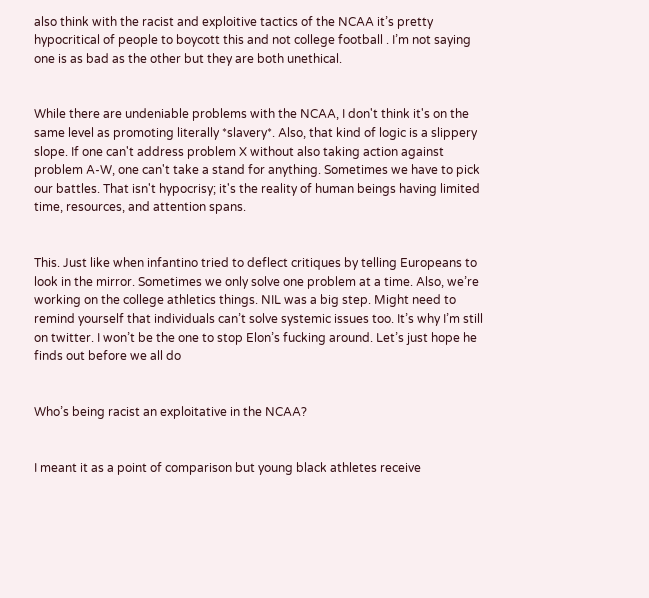also think with the racist and exploitive tactics of the NCAA it’s pretty hypocritical of people to boycott this and not college football . I’m not saying one is as bad as the other but they are both unethical.


While there are undeniable problems with the NCAA, I don't think it's on the same level as promoting literally *slavery*. Also, that kind of logic is a slippery slope. If one can't address problem X without also taking action against problem A-W, one can't take a stand for anything. Sometimes we have to pick our battles. That isn't hypocrisy; it's the reality of human beings having limited time, resources, and attention spans.


This. Just like when infantino tried to deflect critiques by telling Europeans to look in the mirror. Sometimes we only solve one problem at a time. Also, we’re working on the college athletics things. NIL was a big step. Might need to remind yourself that individuals can’t solve systemic issues too. It’s why I’m still on twitter. I won’t be the one to stop Elon’s fucking around. Let’s just hope he finds out before we all do


Who’s being racist an exploitative in the NCAA?


I meant it as a point of comparison but young black athletes receive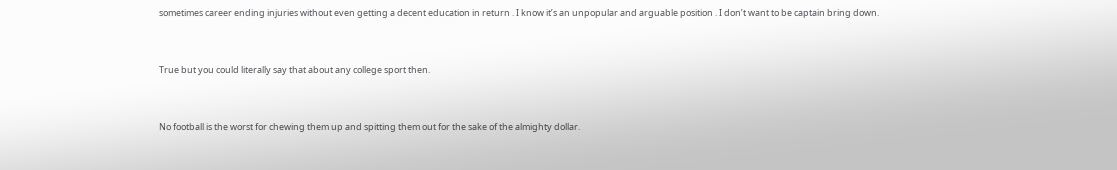sometimes career ending injuries without even getting a decent education in return . I know it’s an unpopular and arguable position . I don’t want to be captain bring down.


True but you could literally say that about any college sport then.


No football is the worst for chewing them up and spitting them out for the sake of the almighty dollar.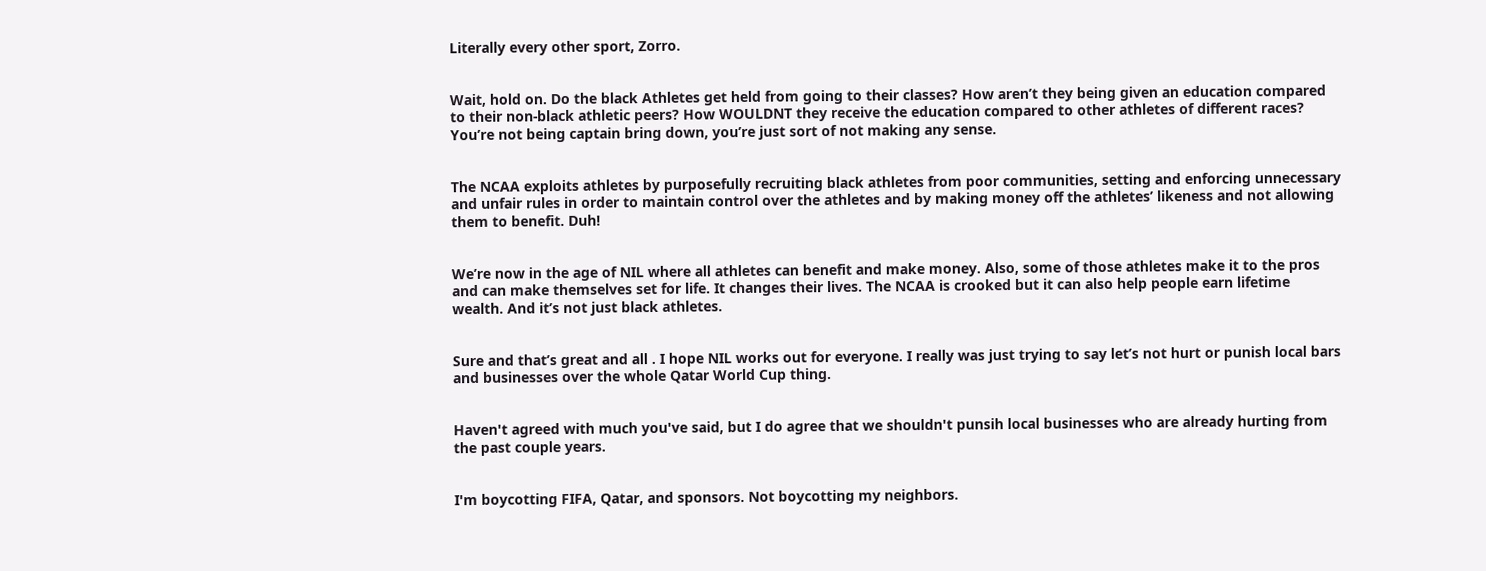Literally every other sport, Zorro.


Wait, hold on. Do the black Athletes get held from going to their classes? How aren’t they being given an education compared to their non-black athletic peers? How WOULDNT they receive the education compared to other athletes of different races? You’re not being captain bring down, you’re just sort of not making any sense.


The NCAA exploits athletes by purposefully recruiting black athletes from poor communities, setting and enforcing unnecessary and unfair rules in order to maintain control over the athletes and by making money off the athletes’ likeness and not allowing them to benefit. Duh!


We’re now in the age of NIL where all athletes can benefit and make money. Also, some of those athletes make it to the pros and can make themselves set for life. It changes their lives. The NCAA is crooked but it can also help people earn lifetime wealth. And it’s not just black athletes.


Sure and that’s great and all . I hope NIL works out for everyone. I really was just trying to say let’s not hurt or punish local bars and businesses over the whole Qatar World Cup thing.


Haven't agreed with much you've said, but I do agree that we shouldn't punsih local businesses who are already hurting from the past couple years.


I'm boycotting FIFA, Qatar, and sponsors. Not boycotting my neighbors.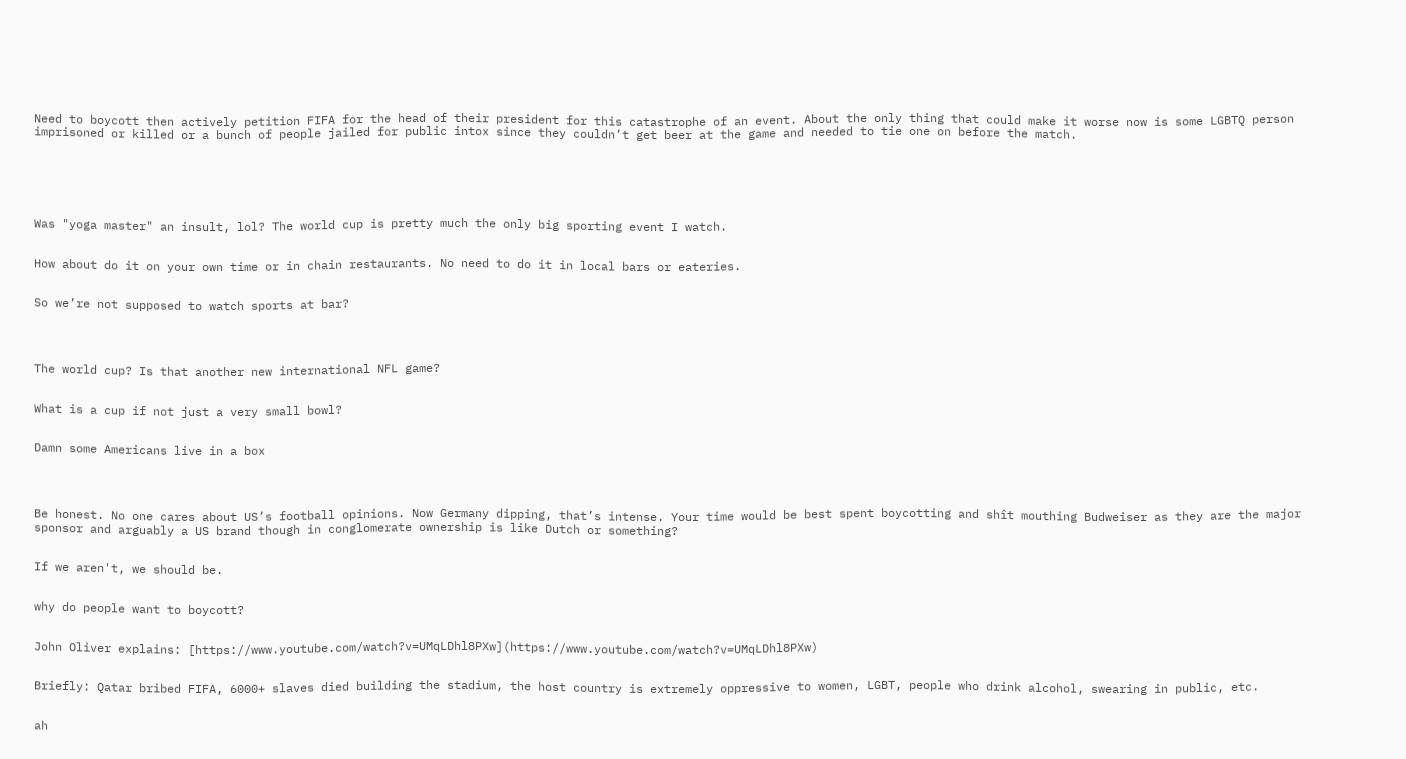Need to boycott then actively petition FIFA for the head of their president for this catastrophe of an event. About the only thing that could make it worse now is some LGBTQ person imprisoned or killed or a bunch of people jailed for public intox since they couldn’t get beer at the game and needed to tie one on before the match.






Was "yoga master" an insult, lol? The world cup is pretty much the only big sporting event I watch.


How about do it on your own time or in chain restaurants. No need to do it in local bars or eateries.


So we’re not supposed to watch sports at bar?




The world cup? Is that another new international NFL game?


What is a cup if not just a very small bowl?


Damn some Americans live in a box




Be honest. No one cares about US’s football opinions. Now Germany dipping, that’s intense. Your time would be best spent boycotting and shît mouthing Budweiser as they are the major sponsor and arguably a US brand though in conglomerate ownership is like Dutch or something?


If we aren't, we should be.


why do people want to boycott?


John Oliver explains: [https://www.youtube.com/watch?v=UMqLDhl8PXw](https://www.youtube.com/watch?v=UMqLDhl8PXw)


Briefly: Qatar bribed FIFA, 6000+ slaves died building the stadium, the host country is extremely oppressive to women, LGBT, people who drink alcohol, swearing in public, etc.


ah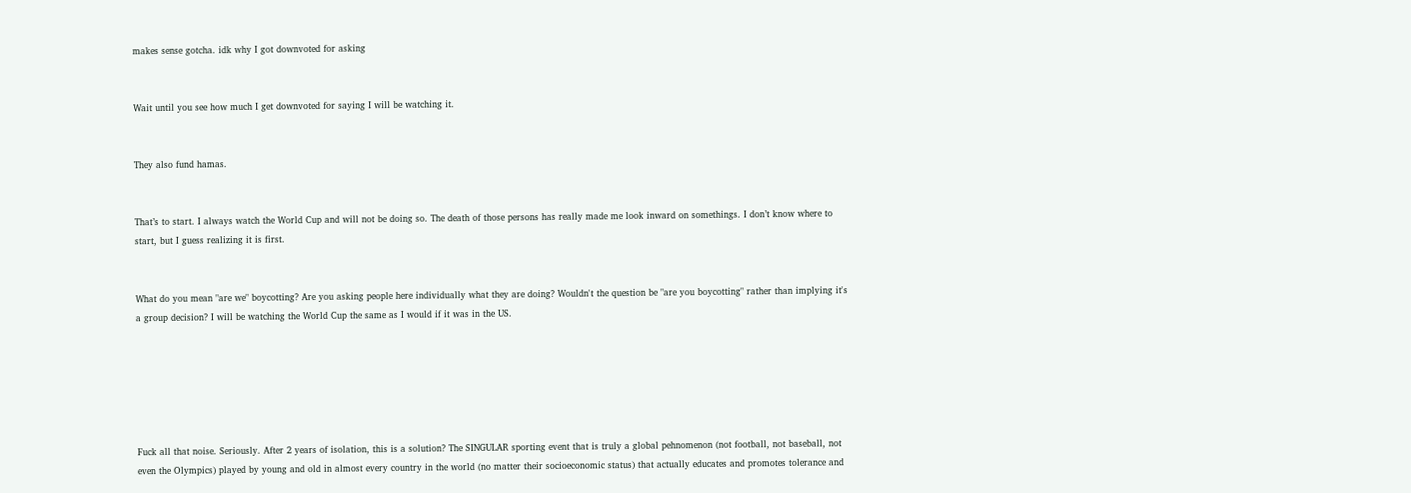makes sense gotcha. idk why I got downvoted for asking


Wait until you see how much I get downvoted for saying I will be watching it.


They also fund hamas.


That’s to start. I always watch the World Cup and will not be doing so. The death of those persons has really made me look inward on somethings. I don’t know where to start, but I guess realizing it is first.


What do you mean "are we" boycotting? Are you asking people here individually what they are doing? Wouldn't the question be "are you boycotting" rather than implying it's a group decision? I will be watching the World Cup the same as I would if it was in the US.






Fuck all that noise. Seriously. After 2 years of isolation, this is a solution? The SINGULAR sporting event that is truly a global pehnomenon (not football, not baseball, not even the Olympics) played by young and old in almost every country in the world (no matter their socioeconomic status) that actually educates and promotes tolerance and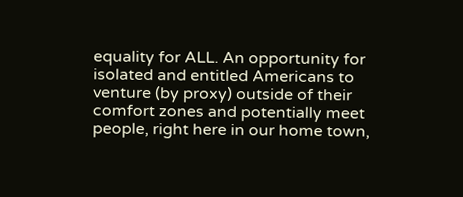equality for ALL. An opportunity for isolated and entitled Americans to venture (by proxy) outside of their comfort zones and potentially meet people, right here in our home town,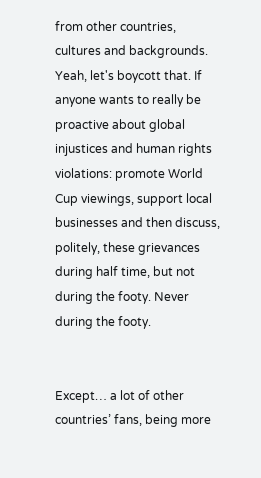from other countries, cultures and backgrounds. Yeah, let's boycott that. If anyone wants to really be proactive about global injustices and human rights violations: promote World Cup viewings, support local businesses and then discuss, politely, these grievances during half time, but not during the footy. Never during the footy.


Except… a lot of other countries’ fans, being more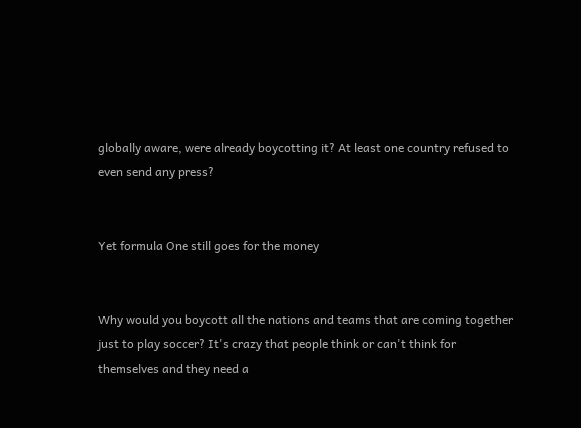globally aware, were already boycotting it? At least one country refused to even send any press?


Yet formula One still goes for the money


Why would you boycott all the nations and teams that are coming together just to play soccer? It's crazy that people think or can't think for themselves and they need a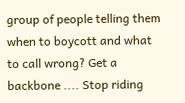group of people telling them when to boycott and what to call wrong? Get a backbone .... Stop riding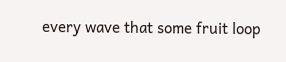every wave that some fruit loop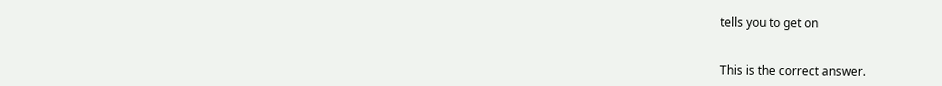tells you to get on


This is the correct answer.